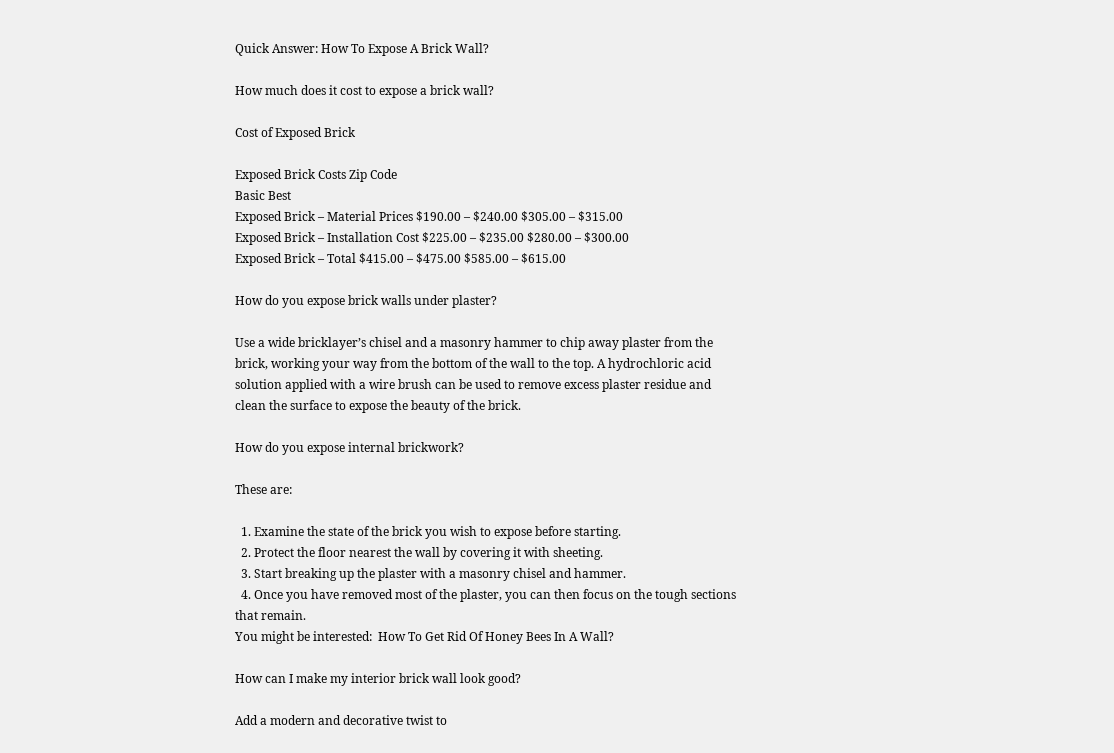Quick Answer: How To Expose A Brick Wall?

How much does it cost to expose a brick wall?

Cost of Exposed Brick

Exposed Brick Costs Zip Code
Basic Best
Exposed Brick – Material Prices $190.00 – $240.00 $305.00 – $315.00
Exposed Brick – Installation Cost $225.00 – $235.00 $280.00 – $300.00
Exposed Brick – Total $415.00 – $475.00 $585.00 – $615.00

How do you expose brick walls under plaster?

Use a wide bricklayer’s chisel and a masonry hammer to chip away plaster from the brick, working your way from the bottom of the wall to the top. A hydrochloric acid solution applied with a wire brush can be used to remove excess plaster residue and clean the surface to expose the beauty of the brick.

How do you expose internal brickwork?

These are:

  1. Examine the state of the brick you wish to expose before starting.
  2. Protect the floor nearest the wall by covering it with sheeting.
  3. Start breaking up the plaster with a masonry chisel and hammer.
  4. Once you have removed most of the plaster, you can then focus on the tough sections that remain.
You might be interested:  How To Get Rid Of Honey Bees In A Wall?

How can I make my interior brick wall look good?

Add a modern and decorative twist to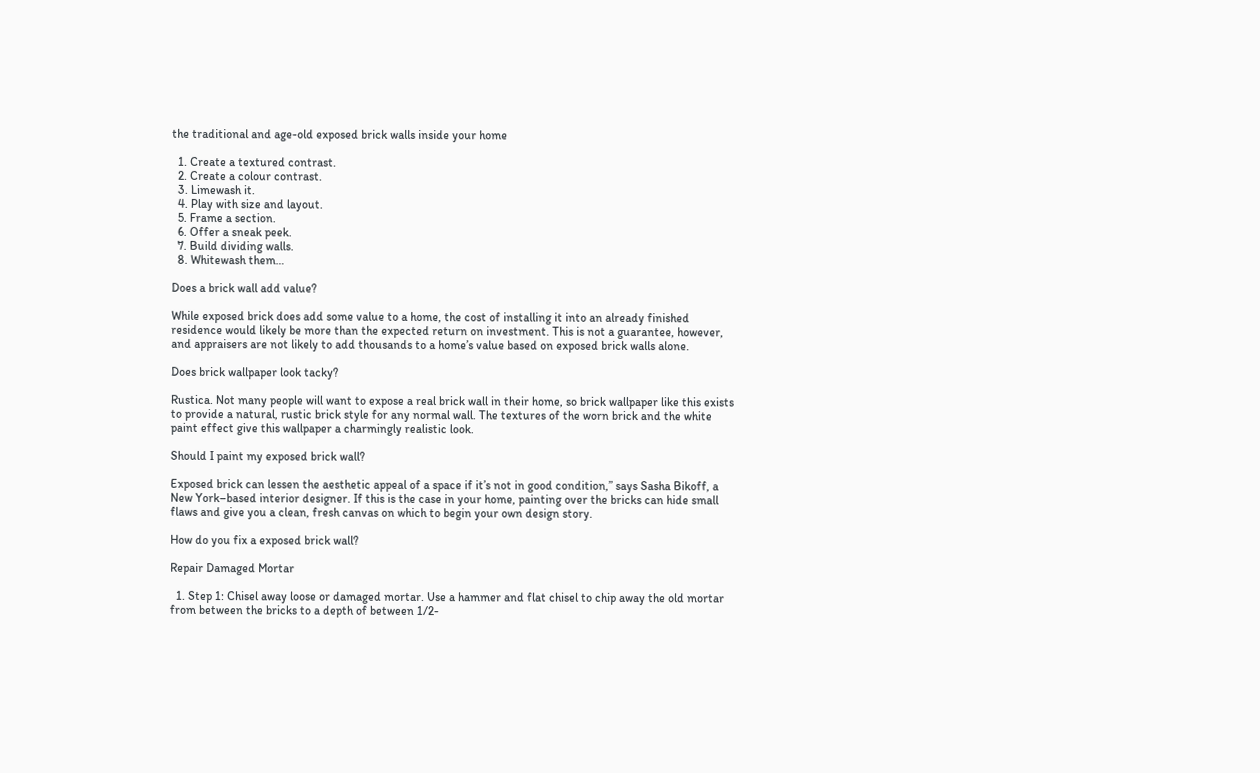the traditional and age-old exposed brick walls inside your home

  1. Create a textured contrast.
  2. Create a colour contrast.
  3. Limewash it.
  4. Play with size and layout.
  5. Frame a section.
  6. Offer a sneak peek.
  7. Build dividing walls.
  8. Whitewash them…

Does a brick wall add value?

While exposed brick does add some value to a home, the cost of installing it into an already finished residence would likely be more than the expected return on investment. This is not a guarantee, however, and appraisers are not likely to add thousands to a home’s value based on exposed brick walls alone.

Does brick wallpaper look tacky?

Rustica. Not many people will want to expose a real brick wall in their home, so brick wallpaper like this exists to provide a natural, rustic brick style for any normal wall. The textures of the worn brick and the white paint effect give this wallpaper a charmingly realistic look.

Should I paint my exposed brick wall?

Exposed brick can lessen the aesthetic appeal of a space if it’s not in good condition,” says Sasha Bikoff, a New York–based interior designer. If this is the case in your home, painting over the bricks can hide small flaws and give you a clean, fresh canvas on which to begin your own design story.

How do you fix a exposed brick wall?

Repair Damaged Mortar

  1. Step 1: Chisel away loose or damaged mortar. Use a hammer and flat chisel to chip away the old mortar from between the bricks to a depth of between 1/2-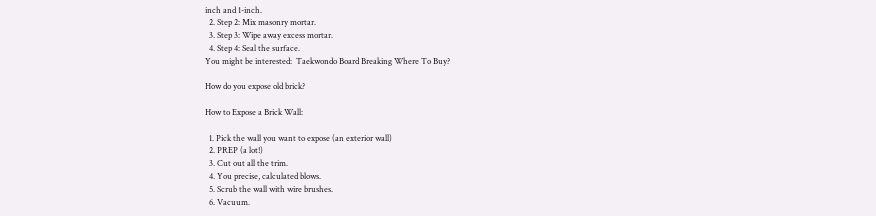inch and 1-inch.
  2. Step 2: Mix masonry mortar.
  3. Step 3: Wipe away excess mortar.
  4. Step 4: Seal the surface.
You might be interested:  Taekwondo Board Breaking Where To Buy?

How do you expose old brick?

How to Expose a Brick Wall:

  1. Pick the wall you want to expose (an exterior wall)
  2. PREP (a lot!)
  3. Cut out all the trim.
  4. You precise, calculated blows.
  5. Scrub the wall with wire brushes.
  6. Vacuum.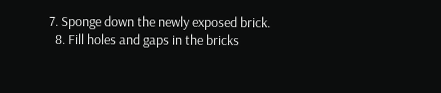7. Sponge down the newly exposed brick.
  8. Fill holes and gaps in the bricks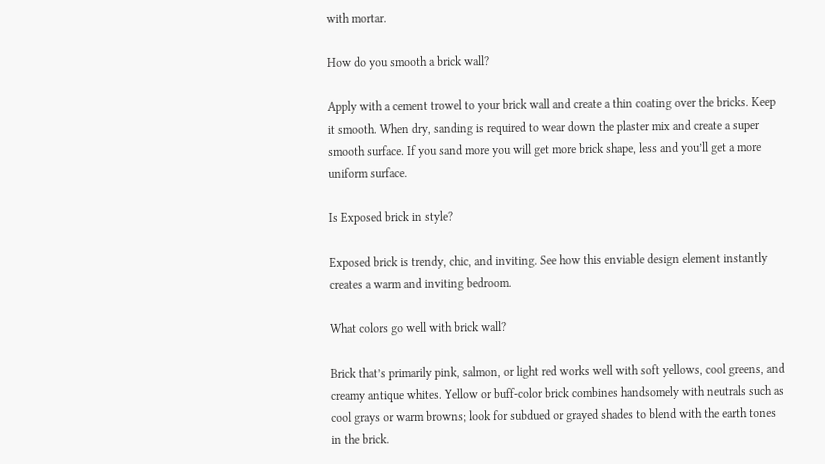with mortar.

How do you smooth a brick wall?

Apply with a cement trowel to your brick wall and create a thin coating over the bricks. Keep it smooth. When dry, sanding is required to wear down the plaster mix and create a super smooth surface. If you sand more you will get more brick shape, less and you’ll get a more uniform surface.

Is Exposed brick in style?

Exposed brick is trendy, chic, and inviting. See how this enviable design element instantly creates a warm and inviting bedroom.

What colors go well with brick wall?

Brick that’s primarily pink, salmon, or light red works well with soft yellows, cool greens, and creamy antique whites. Yellow or buff-color brick combines handsomely with neutrals such as cool grays or warm browns; look for subdued or grayed shades to blend with the earth tones in the brick.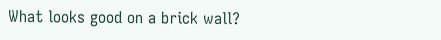What looks good on a brick wall?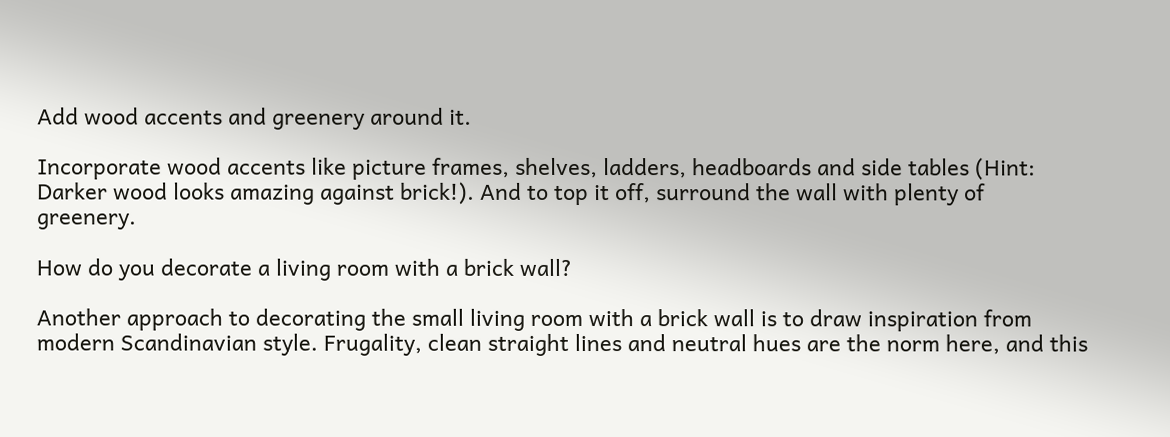Add wood accents and greenery around it.

Incorporate wood accents like picture frames, shelves, ladders, headboards and side tables (Hint: Darker wood looks amazing against brick!). And to top it off, surround the wall with plenty of greenery.

How do you decorate a living room with a brick wall?

Another approach to decorating the small living room with a brick wall is to draw inspiration from modern Scandinavian style. Frugality, clean straight lines and neutral hues are the norm here, and this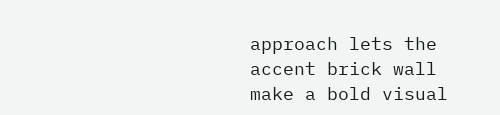approach lets the accent brick wall make a bold visual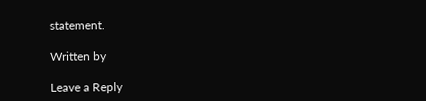statement.

Written by

Leave a Reply